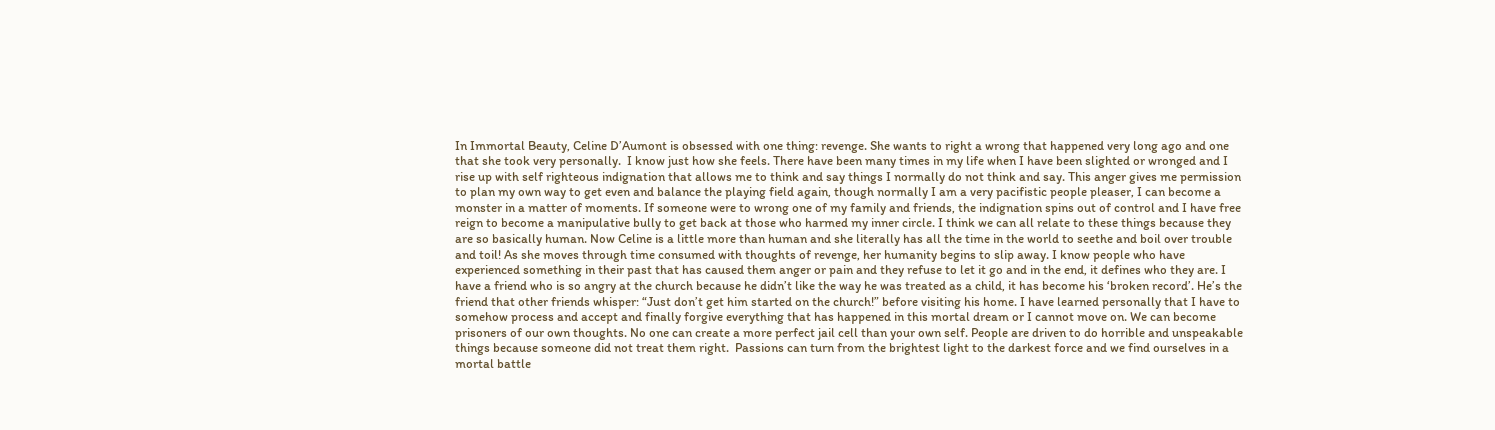In Immortal Beauty, Celine D’Aumont is obsessed with one thing: revenge. She wants to right a wrong that happened very long ago and one that she took very personally.  I know just how she feels. There have been many times in my life when I have been slighted or wronged and I rise up with self righteous indignation that allows me to think and say things I normally do not think and say. This anger gives me permission  to plan my own way to get even and balance the playing field again, though normally I am a very pacifistic people pleaser, I can become a monster in a matter of moments. If someone were to wrong one of my family and friends, the indignation spins out of control and I have free reign to become a manipulative bully to get back at those who harmed my inner circle. I think we can all relate to these things because they are so basically human. Now Celine is a little more than human and she literally has all the time in the world to seethe and boil over trouble and toil! As she moves through time consumed with thoughts of revenge, her humanity begins to slip away. I know people who have experienced something in their past that has caused them anger or pain and they refuse to let it go and in the end, it defines who they are. I have a friend who is so angry at the church because he didn’t like the way he was treated as a child, it has become his ‘broken record’. He’s the friend that other friends whisper: “Just don’t get him started on the church!” before visiting his home. I have learned personally that I have to somehow process and accept and finally forgive everything that has happened in this mortal dream or I cannot move on. We can become prisoners of our own thoughts. No one can create a more perfect jail cell than your own self. People are driven to do horrible and unspeakable things because someone did not treat them right.  Passions can turn from the brightest light to the darkest force and we find ourselves in a mortal battle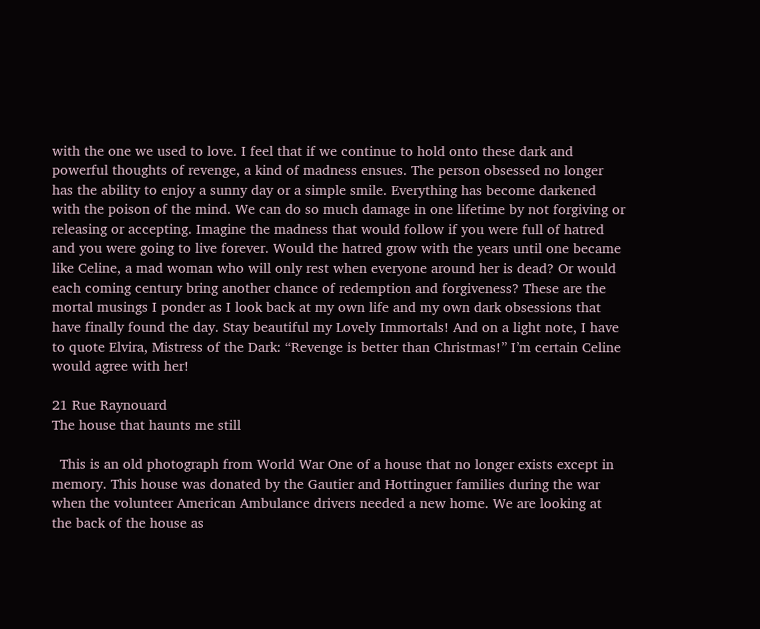with the one we used to love. I feel that if we continue to hold onto these dark and powerful thoughts of revenge, a kind of madness ensues. The person obsessed no longer has the ability to enjoy a sunny day or a simple smile. Everything has become darkened with the poison of the mind. We can do so much damage in one lifetime by not forgiving or releasing or accepting. Imagine the madness that would follow if you were full of hatred and you were going to live forever. Would the hatred grow with the years until one became like Celine, a mad woman who will only rest when everyone around her is dead? Or would each coming century bring another chance of redemption and forgiveness? These are the mortal musings I ponder as I look back at my own life and my own dark obsessions that have finally found the day. Stay beautiful my Lovely Immortals! And on a light note, I have to quote Elvira, Mistress of the Dark: “Revenge is better than Christmas!” I’m certain Celine would agree with her!

21 Rue Raynouard
The house that haunts me still

  This is an old photograph from World War One of a house that no longer exists except in memory. This house was donated by the Gautier and Hottinguer families during the war when the volunteer American Ambulance drivers needed a new home. We are looking at the back of the house as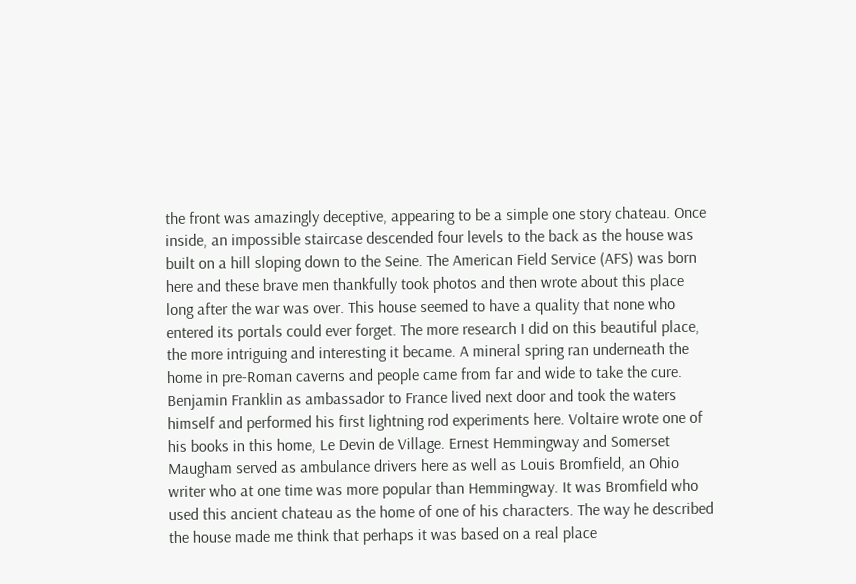the front was amazingly deceptive, appearing to be a simple one story chateau. Once inside, an impossible staircase descended four levels to the back as the house was built on a hill sloping down to the Seine. The American Field Service (AFS) was born here and these brave men thankfully took photos and then wrote about this place long after the war was over. This house seemed to have a quality that none who entered its portals could ever forget. The more research I did on this beautiful place, the more intriguing and interesting it became. A mineral spring ran underneath the home in pre-Roman caverns and people came from far and wide to take the cure. Benjamin Franklin as ambassador to France lived next door and took the waters himself and performed his first lightning rod experiments here. Voltaire wrote one of his books in this home, Le Devin de Village. Ernest Hemmingway and Somerset Maugham served as ambulance drivers here as well as Louis Bromfield, an Ohio writer who at one time was more popular than Hemmingway. It was Bromfield who used this ancient chateau as the home of one of his characters. The way he described the house made me think that perhaps it was based on a real place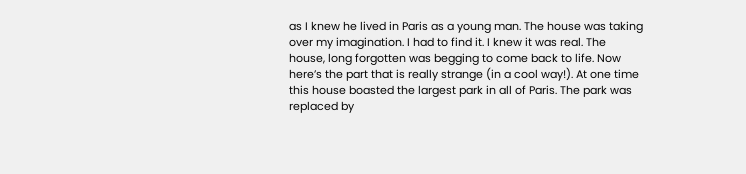as I knew he lived in Paris as a young man. The house was taking over my imagination. I had to find it. I knew it was real. The house, long forgotten was begging to come back to life. Now here’s the part that is really strange (in a cool way!). At one time this house boasted the largest park in all of Paris. The park was replaced by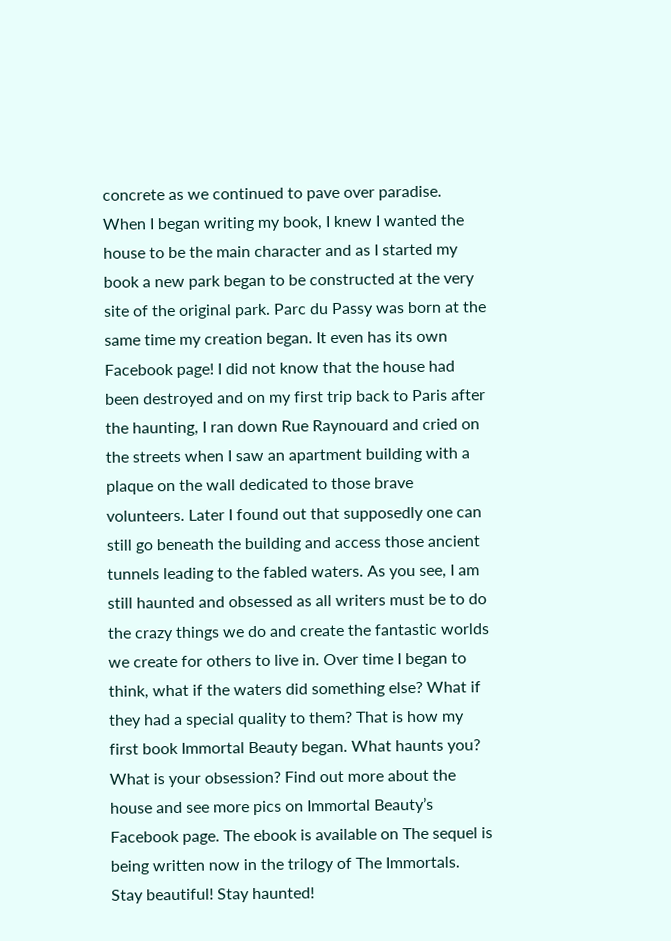concrete as we continued to pave over paradise. When I began writing my book, I knew I wanted the house to be the main character and as I started my book a new park began to be constructed at the very site of the original park. Parc du Passy was born at the same time my creation began. It even has its own Facebook page! I did not know that the house had been destroyed and on my first trip back to Paris after the haunting, I ran down Rue Raynouard and cried on the streets when I saw an apartment building with a plaque on the wall dedicated to those brave volunteers. Later I found out that supposedly one can still go beneath the building and access those ancient tunnels leading to the fabled waters. As you see, I am still haunted and obsessed as all writers must be to do the crazy things we do and create the fantastic worlds we create for others to live in. Over time I began to think, what if the waters did something else? What if they had a special quality to them? That is how my first book Immortal Beauty began. What haunts you? What is your obsession? Find out more about the house and see more pics on Immortal Beauty’s Facebook page. The ebook is available on The sequel is being written now in the trilogy of The Immortals. Stay beautiful! Stay haunted!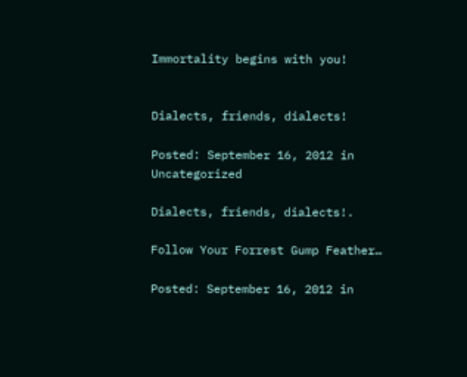Immortality begins with you!


Dialects, friends, dialects!

Posted: September 16, 2012 in Uncategorized

Dialects, friends, dialects!.

Follow Your Forrest Gump Feather…

Posted: September 16, 2012 in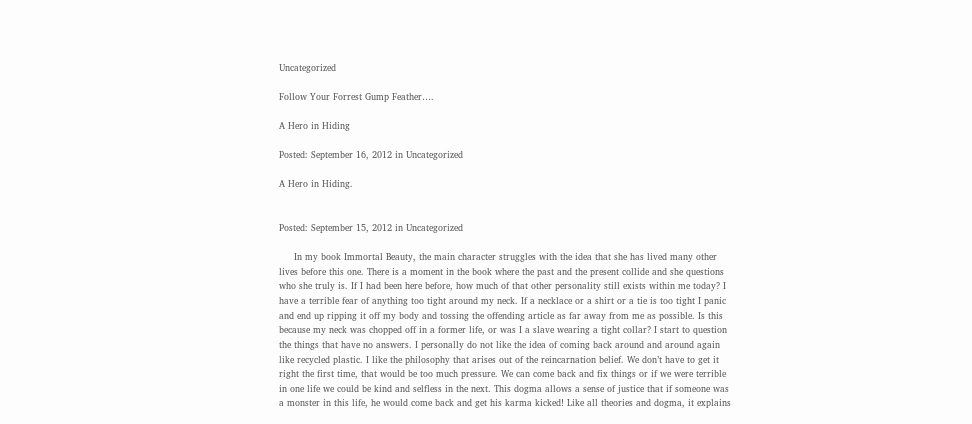Uncategorized

Follow Your Forrest Gump Feather….

A Hero in Hiding

Posted: September 16, 2012 in Uncategorized

A Hero in Hiding.


Posted: September 15, 2012 in Uncategorized

     In my book Immortal Beauty, the main character struggles with the idea that she has lived many other lives before this one. There is a moment in the book where the past and the present collide and she questions who she truly is. If I had been here before, how much of that other personality still exists within me today? I have a terrible fear of anything too tight around my neck. If a necklace or a shirt or a tie is too tight I panic and end up ripping it off my body and tossing the offending article as far away from me as possible. Is this because my neck was chopped off in a former life, or was I a slave wearing a tight collar? I start to question the things that have no answers. I personally do not like the idea of coming back around and around again like recycled plastic. I like the philosophy that arises out of the reincarnation belief. We don’t have to get it right the first time, that would be too much pressure. We can come back and fix things or if we were terrible in one life we could be kind and selfless in the next. This dogma allows a sense of justice that if someone was a monster in this life, he would come back and get his karma kicked! Like all theories and dogma, it explains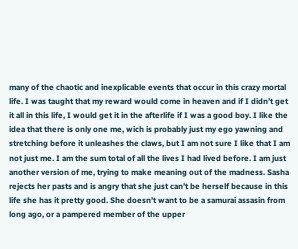many of the chaotic and inexplicable events that occur in this crazy mortal life. I was taught that my reward would come in heaven and if I didn’t get it all in this life, I would get it in the afterlife if I was a good boy. I like the idea that there is only one me, wich is probably just my ego yawning and stretching before it unleashes the claws, but I am not sure I like that I am not just me. I am the sum total of all the lives I had lived before. I am just another version of me, trying to make meaning out of the madness. Sasha rejects her pasts and is angry that she just can’t be herself because in this life she has it pretty good. She doesn’t want to be a samurai assasin from long ago, or a pampered member of the upper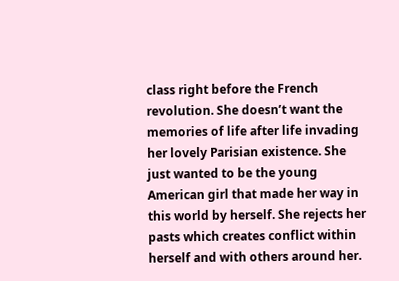class right before the French revolution. She doesn’t want the memories of life after life invading her lovely Parisian existence. She just wanted to be the young American girl that made her way in this world by herself. She rejects her pasts which creates conflict within herself and with others around her.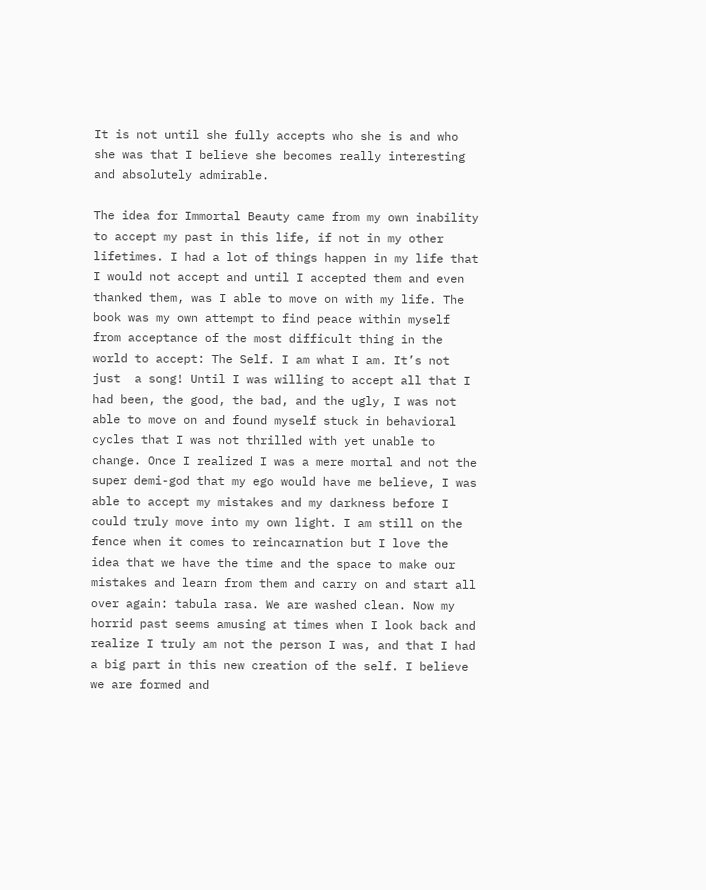It is not until she fully accepts who she is and who she was that I believe she becomes really interesting and absolutely admirable.

The idea for Immortal Beauty came from my own inability to accept my past in this life, if not in my other lifetimes. I had a lot of things happen in my life that I would not accept and until I accepted them and even thanked them, was I able to move on with my life. The book was my own attempt to find peace within myself from acceptance of the most difficult thing in the world to accept: The Self. I am what I am. It’s not just  a song! Until I was willing to accept all that I had been, the good, the bad, and the ugly, I was not able to move on and found myself stuck in behavioral cycles that I was not thrilled with yet unable to change. Once I realized I was a mere mortal and not the super demi-god that my ego would have me believe, I was able to accept my mistakes and my darkness before I could truly move into my own light. I am still on the fence when it comes to reincarnation but I love the idea that we have the time and the space to make our mistakes and learn from them and carry on and start all over again: tabula rasa. We are washed clean. Now my horrid past seems amusing at times when I look back and realize I truly am not the person I was, and that I had a big part in this new creation of the self. I believe we are formed and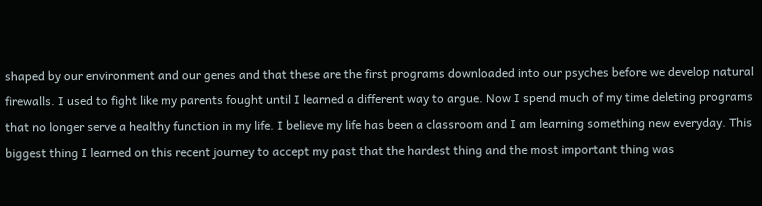shaped by our environment and our genes and that these are the first programs downloaded into our psyches before we develop natural firewalls. I used to fight like my parents fought until I learned a different way to argue. Now I spend much of my time deleting programs that no longer serve a healthy function in my life. I believe my life has been a classroom and I am learning something new everyday. This biggest thing I learned on this recent journey to accept my past that the hardest thing and the most important thing was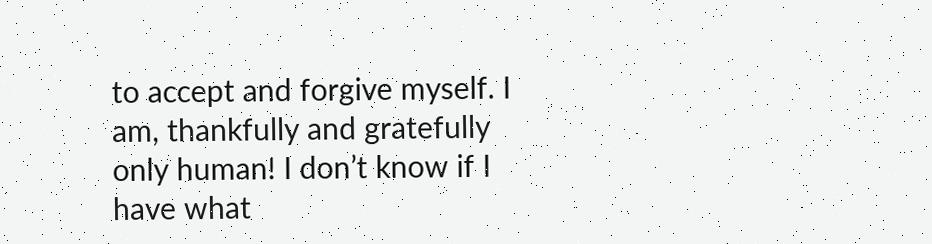to accept and forgive myself. I am, thankfully and gratefully only human! I don’t know if I have what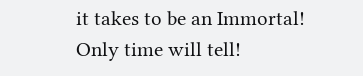it takes to be an Immortal! Only time will tell!